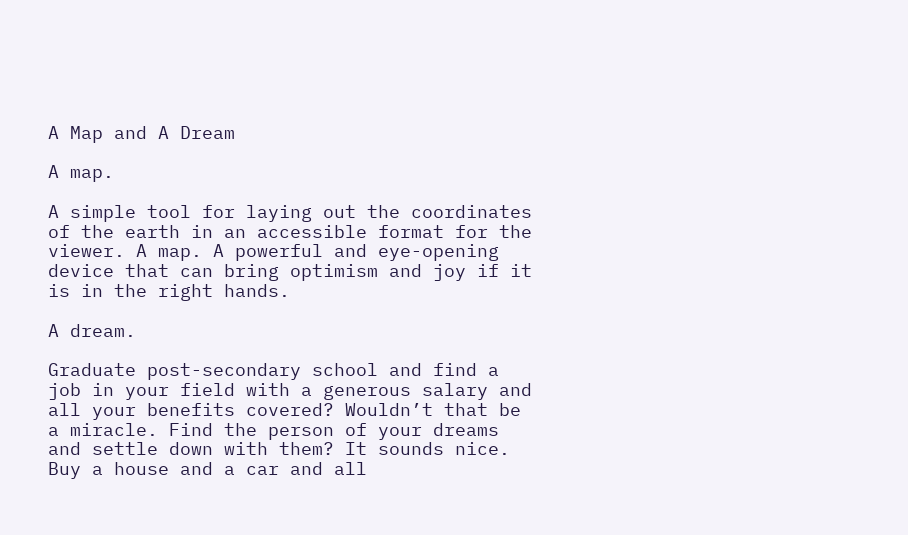A Map and A Dream

A map.

A simple tool for laying out the coordinates of the earth in an accessible format for the viewer. A map. A powerful and eye-opening device that can bring optimism and joy if it is in the right hands.

A dream.

Graduate post-secondary school and find a job in your field with a generous salary and all your benefits covered? Wouldn’t that be a miracle. Find the person of your dreams and settle down with them? It sounds nice. Buy a house and a car and all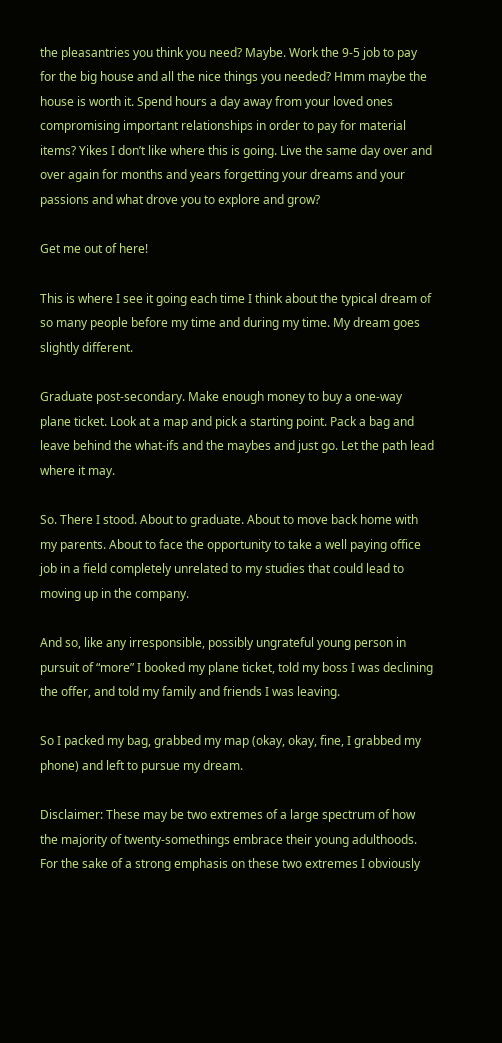the pleasantries you think you need? Maybe. Work the 9-5 job to pay for the big house and all the nice things you needed? Hmm maybe the house is worth it. Spend hours a day away from your loved ones compromising important relationships in order to pay for material items? Yikes I don’t like where this is going. Live the same day over and over again for months and years forgetting your dreams and your passions and what drove you to explore and grow?

Get me out of here!

This is where I see it going each time I think about the typical dream of so many people before my time and during my time. My dream goes slightly different.

Graduate post-secondary. Make enough money to buy a one-way plane ticket. Look at a map and pick a starting point. Pack a bag and leave behind the what-ifs and the maybes and just go. Let the path lead where it may.

So. There I stood. About to graduate. About to move back home with my parents. About to face the opportunity to take a well paying office job in a field completely unrelated to my studies that could lead to moving up in the company.

And so, like any irresponsible, possibly ungrateful young person in pursuit of “more” I booked my plane ticket, told my boss I was declining the offer, and told my family and friends I was leaving.

So I packed my bag, grabbed my map (okay, okay, fine, I grabbed my phone) and left to pursue my dream.

Disclaimer: These may be two extremes of a large spectrum of how the majority of twenty-somethings embrace their young adulthoods. For the sake of a strong emphasis on these two extremes I obviously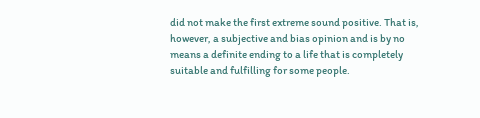did not make the first extreme sound positive. That is, however, a subjective and bias opinion and is by no means a definite ending to a life that is completely suitable and fulfilling for some people.